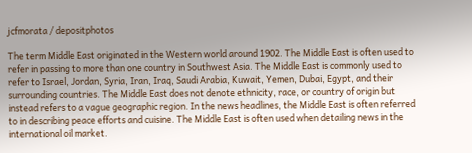jcfmorata / depositphotos

The term Middle East originated in the Western world around 1902. The Middle East is often used to refer in passing to more than one country in Southwest Asia. The Middle East is commonly used to refer to Israel, Jordan, Syria, Iran, Iraq, Saudi Arabia, Kuwait, Yemen, Dubai, Egypt, and their surrounding countries. The Middle East does not denote ethnicity, race, or country of origin but instead refers to a vague geographic region. In the news headlines, the Middle East is often referred to in describing peace efforts and cuisine. The Middle East is often used when detailing news in the international oil market.